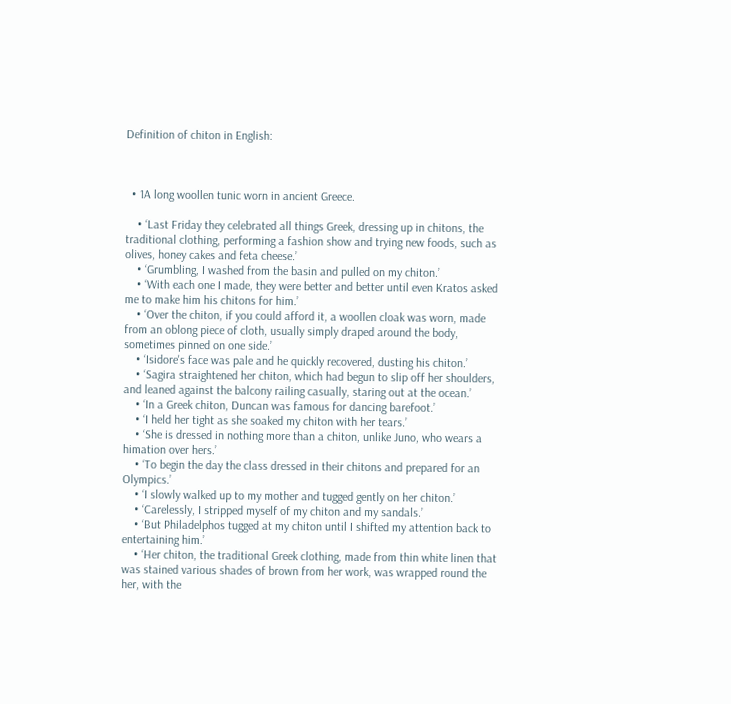Definition of chiton in English:



  • 1A long woollen tunic worn in ancient Greece.

    • ‘Last Friday they celebrated all things Greek, dressing up in chitons, the traditional clothing, performing a fashion show and trying new foods, such as olives, honey cakes and feta cheese.’
    • ‘Grumbling, I washed from the basin and pulled on my chiton.’
    • ‘With each one I made, they were better and better until even Kratos asked me to make him his chitons for him.’
    • ‘Over the chiton, if you could afford it, a woollen cloak was worn, made from an oblong piece of cloth, usually simply draped around the body, sometimes pinned on one side.’
    • ‘Isidore's face was pale and he quickly recovered, dusting his chiton.’
    • ‘Sagira straightened her chiton, which had begun to slip off her shoulders, and leaned against the balcony railing casually, staring out at the ocean.’
    • ‘In a Greek chiton, Duncan was famous for dancing barefoot.’
    • ‘I held her tight as she soaked my chiton with her tears.’
    • ‘She is dressed in nothing more than a chiton, unlike Juno, who wears a himation over hers.’
    • ‘To begin the day the class dressed in their chitons and prepared for an Olympics.’
    • ‘I slowly walked up to my mother and tugged gently on her chiton.’
    • ‘Carelessly, I stripped myself of my chiton and my sandals.’
    • ‘But Philadelphos tugged at my chiton until I shifted my attention back to entertaining him.’
    • ‘Her chiton, the traditional Greek clothing, made from thin white linen that was stained various shades of brown from her work, was wrapped round the her, with the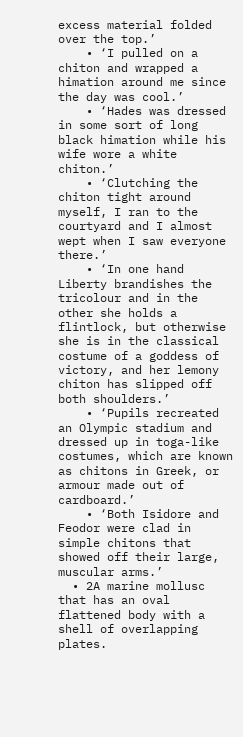excess material folded over the top.’
    • ‘I pulled on a chiton and wrapped a himation around me since the day was cool.’
    • ‘Hades was dressed in some sort of long black himation while his wife wore a white chiton.’
    • ‘Clutching the chiton tight around myself, I ran to the courtyard and I almost wept when I saw everyone there.’
    • ‘In one hand Liberty brandishes the tricolour and in the other she holds a flintlock, but otherwise she is in the classical costume of a goddess of victory, and her lemony chiton has slipped off both shoulders.’
    • ‘Pupils recreated an Olympic stadium and dressed up in toga-like costumes, which are known as chitons in Greek, or armour made out of cardboard.’
    • ‘Both Isidore and Feodor were clad in simple chitons that showed off their large, muscular arms.’
  • 2A marine mollusc that has an oval flattened body with a shell of overlapping plates.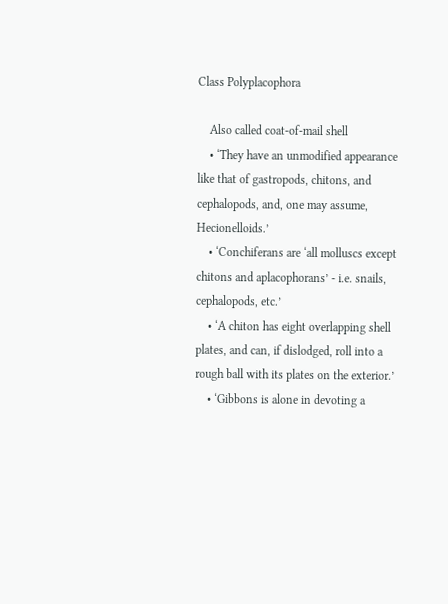Class Polyplacophora

    Also called coat-of-mail shell
    • ‘They have an unmodified appearance like that of gastropods, chitons, and cephalopods, and, one may assume, Hecionelloids.’
    • ‘Conchiferans are ‘all molluscs except chitons and aplacophorans’ - i.e. snails, cephalopods, etc.’
    • ‘A chiton has eight overlapping shell plates, and can, if dislodged, roll into a rough ball with its plates on the exterior.’
    • ‘Gibbons is alone in devoting a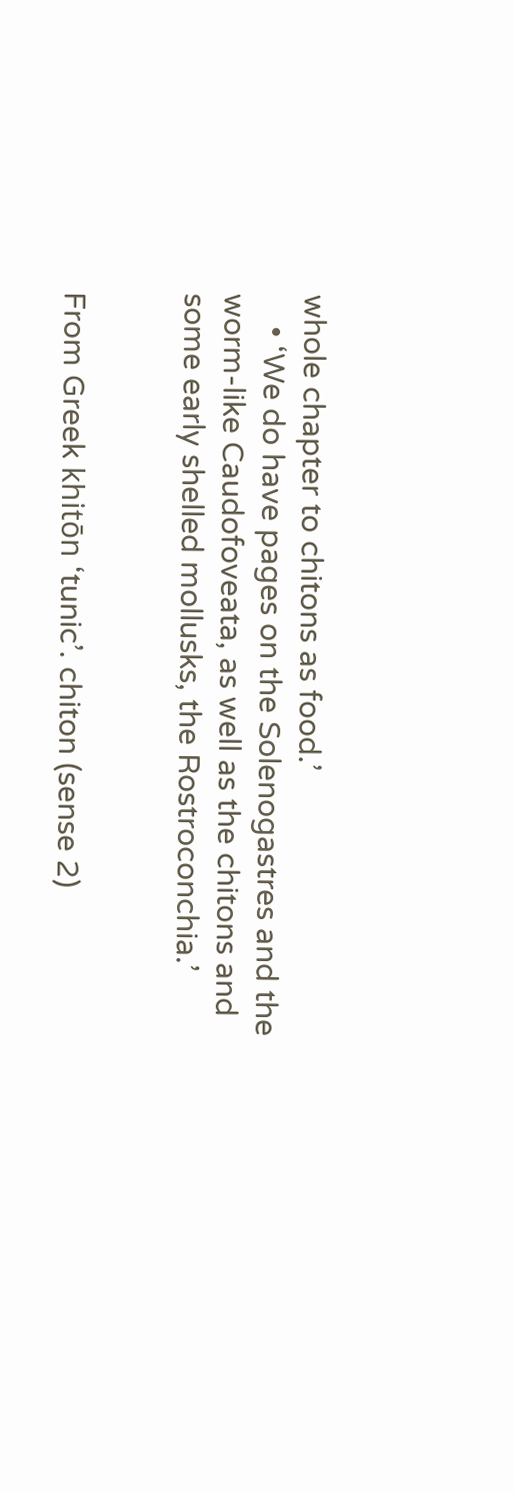whole chapter to chitons as food.’
    • ‘We do have pages on the Solenogastres and the worm-like Caudofoveata, as well as the chitons and some early shelled mollusks, the Rostroconchia.’


From Greek khitōn ‘tunic’. chiton (sense 2)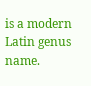is a modern Latin genus name.